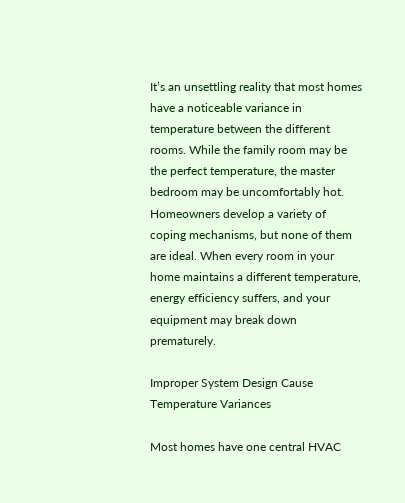It’s an unsettling reality that most homes have a noticeable variance in temperature between the different rooms. While the family room may be the perfect temperature, the master bedroom may be uncomfortably hot. Homeowners develop a variety of coping mechanisms, but none of them are ideal. When every room in your home maintains a different temperature, energy efficiency suffers, and your equipment may break down prematurely.

Improper System Design Cause Temperature Variances

Most homes have one central HVAC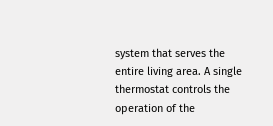system that serves the entire living area. A single thermostat controls the operation of the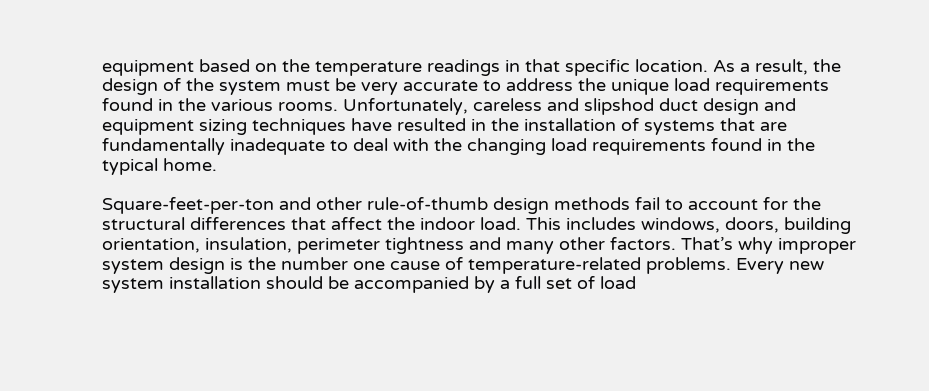equipment based on the temperature readings in that specific location. As a result, the design of the system must be very accurate to address the unique load requirements found in the various rooms. Unfortunately, careless and slipshod duct design and equipment sizing techniques have resulted in the installation of systems that are fundamentally inadequate to deal with the changing load requirements found in the typical home.

Square-feet-per-ton and other rule-of-thumb design methods fail to account for the structural differences that affect the indoor load. This includes windows, doors, building orientation, insulation, perimeter tightness and many other factors. That’s why improper system design is the number one cause of temperature-related problems. Every new system installation should be accompanied by a full set of load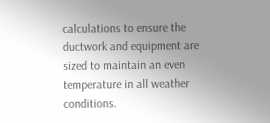calculations to ensure the ductwork and equipment are sized to maintain an even temperature in all weather conditions.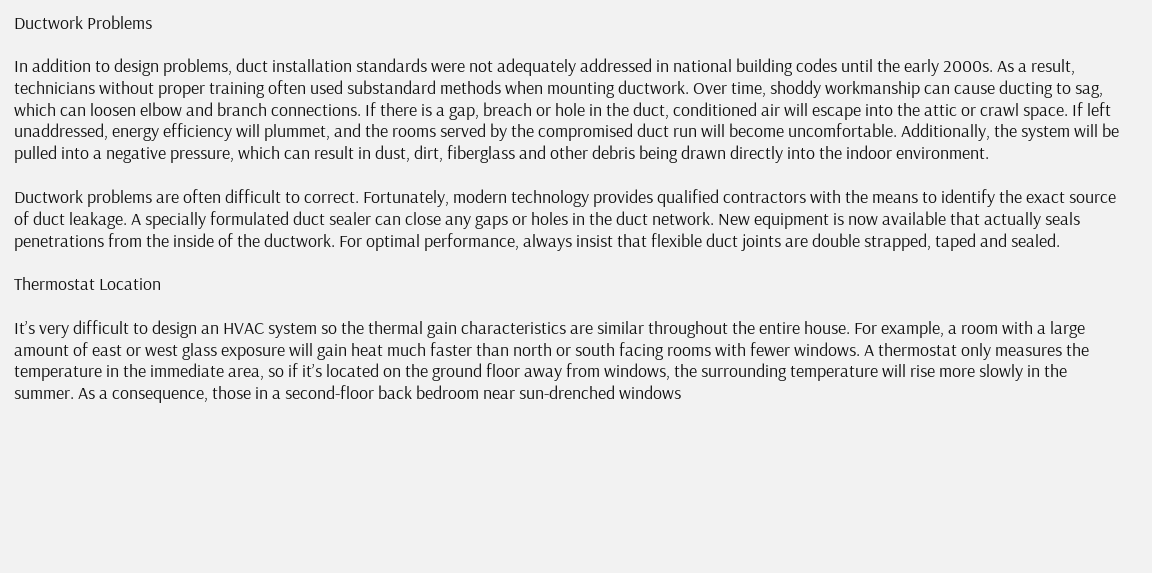Ductwork Problems

In addition to design problems, duct installation standards were not adequately addressed in national building codes until the early 2000s. As a result, technicians without proper training often used substandard methods when mounting ductwork. Over time, shoddy workmanship can cause ducting to sag, which can loosen elbow and branch connections. If there is a gap, breach or hole in the duct, conditioned air will escape into the attic or crawl space. If left unaddressed, energy efficiency will plummet, and the rooms served by the compromised duct run will become uncomfortable. Additionally, the system will be pulled into a negative pressure, which can result in dust, dirt, fiberglass and other debris being drawn directly into the indoor environment.

Ductwork problems are often difficult to correct. Fortunately, modern technology provides qualified contractors with the means to identify the exact source of duct leakage. A specially formulated duct sealer can close any gaps or holes in the duct network. New equipment is now available that actually seals penetrations from the inside of the ductwork. For optimal performance, always insist that flexible duct joints are double strapped, taped and sealed.

Thermostat Location

It’s very difficult to design an HVAC system so the thermal gain characteristics are similar throughout the entire house. For example, a room with a large amount of east or west glass exposure will gain heat much faster than north or south facing rooms with fewer windows. A thermostat only measures the temperature in the immediate area, so if it’s located on the ground floor away from windows, the surrounding temperature will rise more slowly in the summer. As a consequence, those in a second-floor back bedroom near sun-drenched windows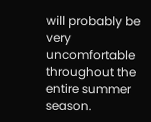will probably be very uncomfortable throughout the entire summer season.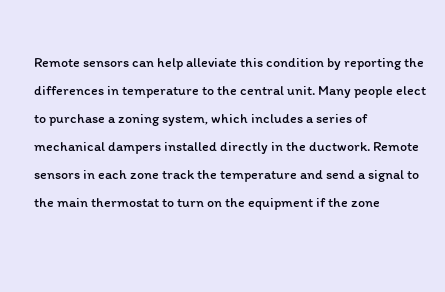Remote sensors can help alleviate this condition by reporting the differences in temperature to the central unit. Many people elect to purchase a zoning system, which includes a series of mechanical dampers installed directly in the ductwork. Remote sensors in each zone track the temperature and send a signal to the main thermostat to turn on the equipment if the zone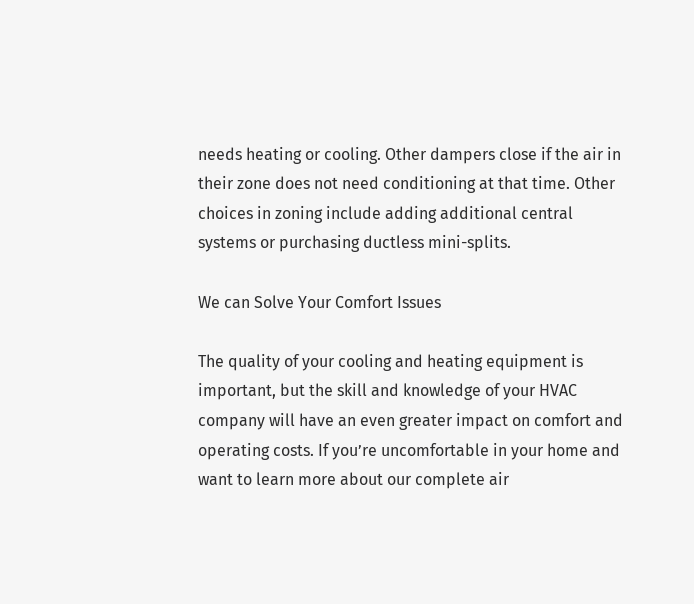needs heating or cooling. Other dampers close if the air in their zone does not need conditioning at that time. Other choices in zoning include adding additional central systems or purchasing ductless mini-splits.

We can Solve Your Comfort Issues

The quality of your cooling and heating equipment is important, but the skill and knowledge of your HVAC company will have an even greater impact on comfort and operating costs. If you’re uncomfortable in your home and want to learn more about our complete air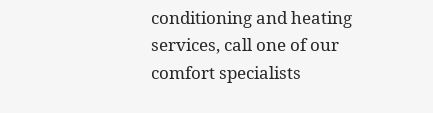conditioning and heating services, call one of our comfort specialists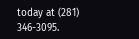today at (281) 346-3095.